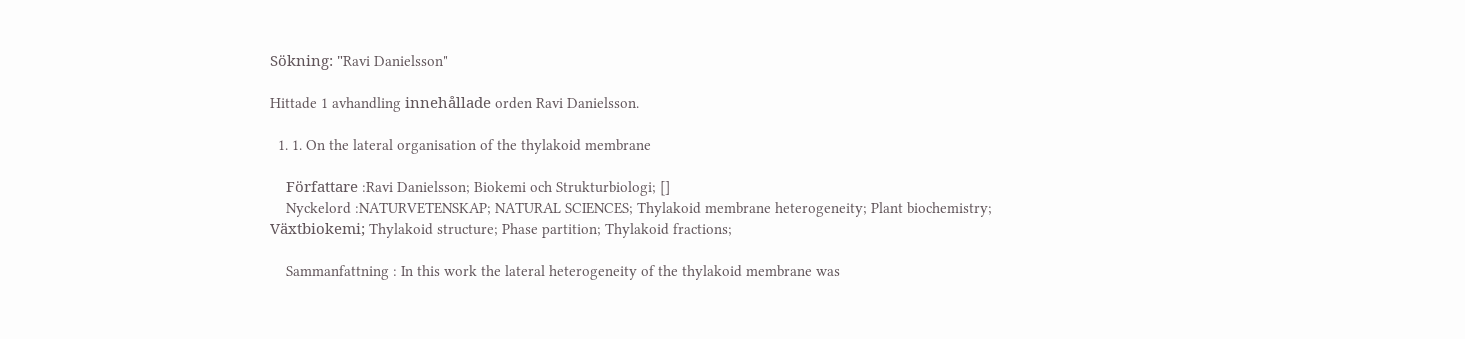Sökning: "Ravi Danielsson"

Hittade 1 avhandling innehållade orden Ravi Danielsson.

  1. 1. On the lateral organisation of the thylakoid membrane

    Författare :Ravi Danielsson; Biokemi och Strukturbiologi; []
    Nyckelord :NATURVETENSKAP; NATURAL SCIENCES; Thylakoid membrane heterogeneity; Plant biochemistry; Växtbiokemi; Thylakoid structure; Phase partition; Thylakoid fractions;

    Sammanfattning : In this work the lateral heterogeneity of the thylakoid membrane was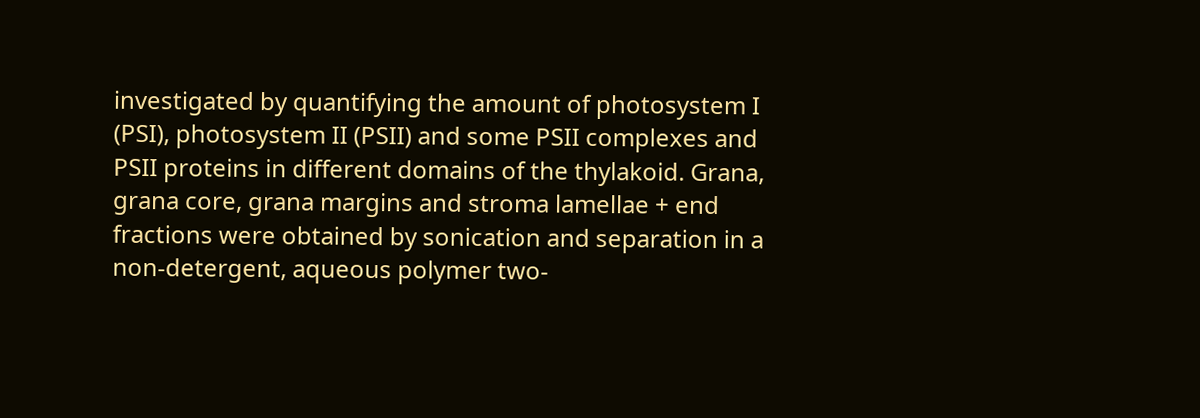investigated by quantifying the amount of photosystem I (PSI), photosystem II (PSII) and some PSII complexes and PSII proteins in different domains of the thylakoid. Grana, grana core, grana margins and stroma lamellae + end fractions were obtained by sonication and separation in a non-detergent, aqueous polymer two-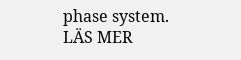phase system. LÄS MER